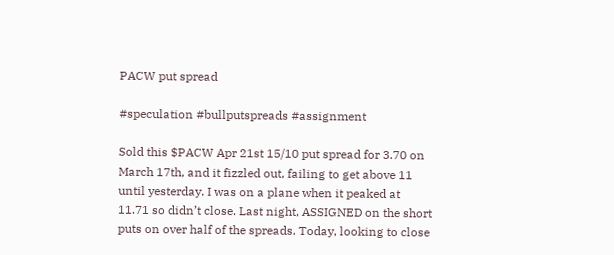PACW put spread

#speculation #bullputspreads #assignment

Sold this $PACW Apr 21st 15/10 put spread for 3.70 on March 17th, and it fizzled out, failing to get above 11 until yesterday. I was on a plane when it peaked at 11.71 so didn’t close. Last night, ASSIGNED on the short puts on over half of the spreads. Today, looking to close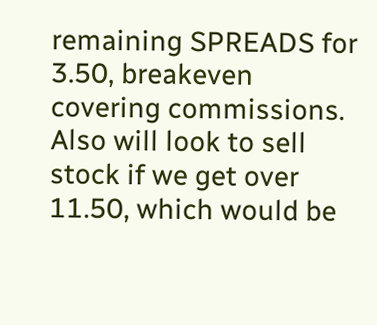remaining SPREADS for 3.50, breakeven covering commissions. Also will look to sell stock if we get over 11.50, which would be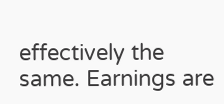effectively the same. Earnings are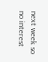next week so no interest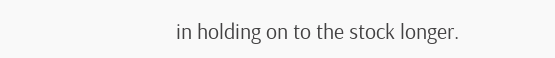in holding on to the stock longer.